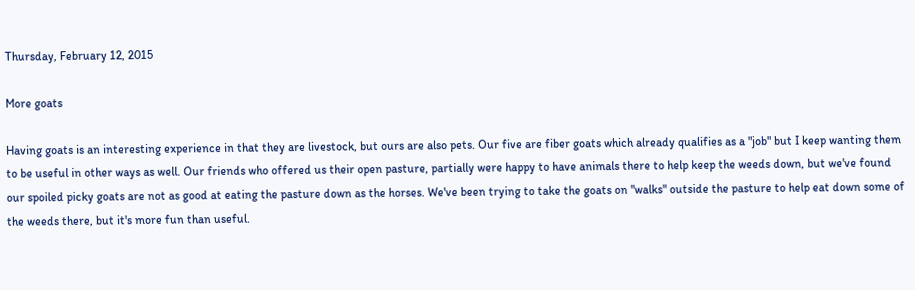Thursday, February 12, 2015

More goats

Having goats is an interesting experience in that they are livestock, but ours are also pets. Our five are fiber goats which already qualifies as a "job" but I keep wanting them to be useful in other ways as well. Our friends who offered us their open pasture, partially were happy to have animals there to help keep the weeds down, but we've found our spoiled picky goats are not as good at eating the pasture down as the horses. We've been trying to take the goats on "walks" outside the pasture to help eat down some of the weeds there, but it's more fun than useful.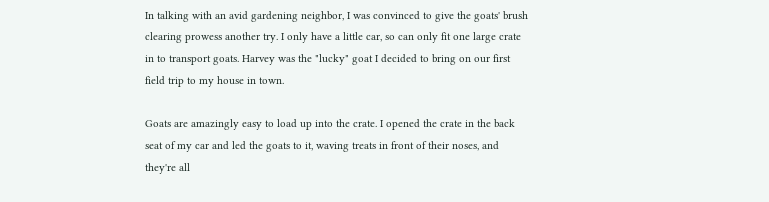In talking with an avid gardening neighbor, I was convinced to give the goats' brush clearing prowess another try. I only have a little car, so can only fit one large crate in to transport goats. Harvey was the "lucky" goat I decided to bring on our first field trip to my house in town.

Goats are amazingly easy to load up into the crate. I opened the crate in the back seat of my car and led the goats to it, waving treats in front of their noses, and they're all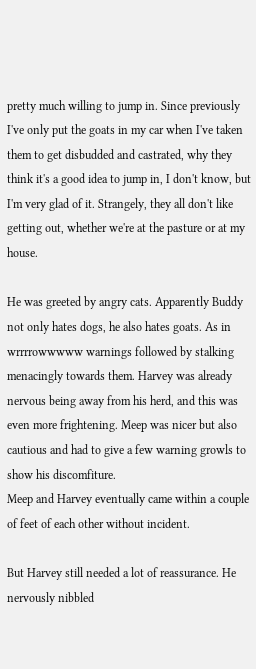pretty much willing to jump in. Since previously I've only put the goats in my car when I've taken them to get disbudded and castrated, why they think it's a good idea to jump in, I don't know, but I'm very glad of it. Strangely, they all don't like getting out, whether we're at the pasture or at my house.

He was greeted by angry cats. Apparently Buddy not only hates dogs, he also hates goats. As in wrrrrowwwww warnings followed by stalking menacingly towards them. Harvey was already nervous being away from his herd, and this was even more frightening. Meep was nicer but also cautious and had to give a few warning growls to show his discomfiture.
Meep and Harvey eventually came within a couple of feet of each other without incident.

But Harvey still needed a lot of reassurance. He nervously nibbled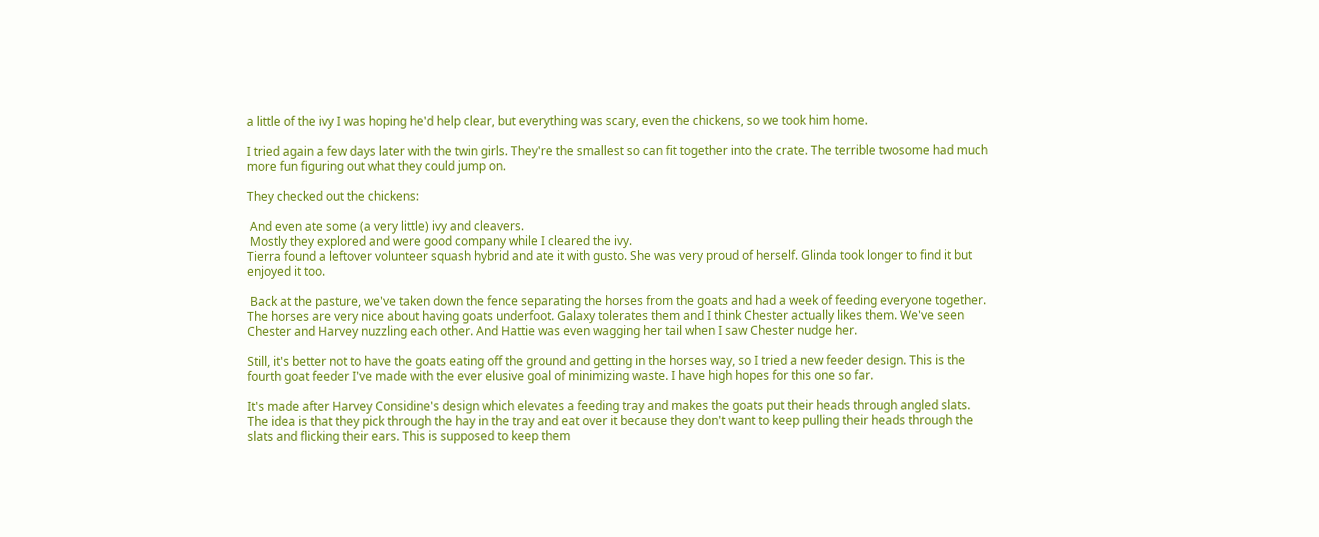a little of the ivy I was hoping he'd help clear, but everything was scary, even the chickens, so we took him home.

I tried again a few days later with the twin girls. They're the smallest so can fit together into the crate. The terrible twosome had much more fun figuring out what they could jump on.

They checked out the chickens:

 And even ate some (a very little) ivy and cleavers.
 Mostly they explored and were good company while I cleared the ivy.
Tierra found a leftover volunteer squash hybrid and ate it with gusto. She was very proud of herself. Glinda took longer to find it but enjoyed it too.

 Back at the pasture, we've taken down the fence separating the horses from the goats and had a week of feeding everyone together. The horses are very nice about having goats underfoot. Galaxy tolerates them and I think Chester actually likes them. We've seen Chester and Harvey nuzzling each other. And Hattie was even wagging her tail when I saw Chester nudge her.

Still, it's better not to have the goats eating off the ground and getting in the horses way, so I tried a new feeder design. This is the fourth goat feeder I've made with the ever elusive goal of minimizing waste. I have high hopes for this one so far.

It's made after Harvey Considine's design which elevates a feeding tray and makes the goats put their heads through angled slats. The idea is that they pick through the hay in the tray and eat over it because they don't want to keep pulling their heads through the slats and flicking their ears. This is supposed to keep them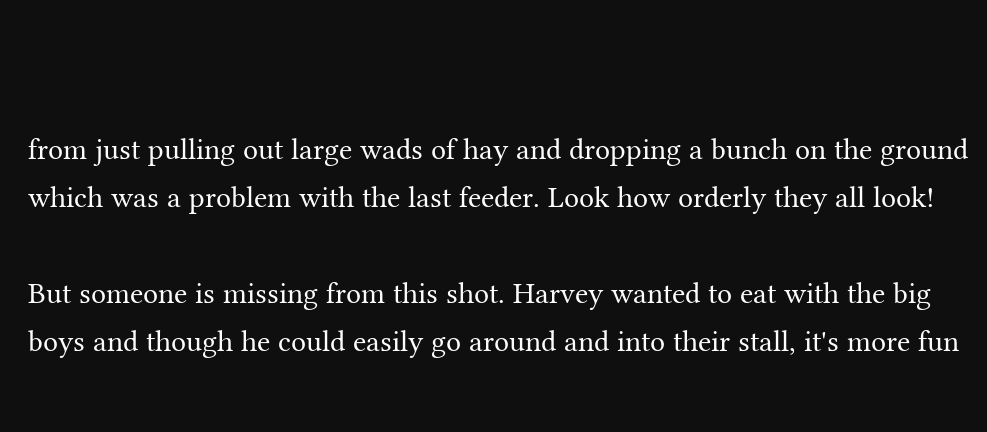from just pulling out large wads of hay and dropping a bunch on the ground which was a problem with the last feeder. Look how orderly they all look!

But someone is missing from this shot. Harvey wanted to eat with the big boys and though he could easily go around and into their stall, it's more fun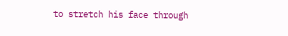to stretch his face through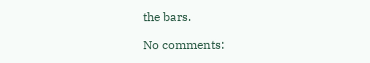the bars.

No comments: